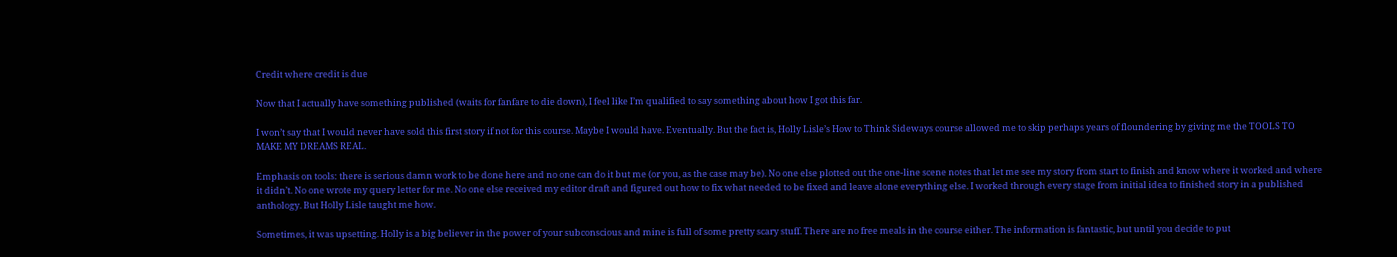Credit where credit is due

Now that I actually have something published (waits for fanfare to die down), I feel like I’m qualified to say something about how I got this far.

I won’t say that I would never have sold this first story if not for this course. Maybe I would have. Eventually. But the fact is, Holly Lisle’s How to Think Sideways course allowed me to skip perhaps years of floundering by giving me the TOOLS TO MAKE MY DREAMS REAL.

Emphasis on tools: there is serious damn work to be done here and no one can do it but me (or you, as the case may be). No one else plotted out the one-line scene notes that let me see my story from start to finish and know where it worked and where it didn’t. No one wrote my query letter for me. No one else received my editor draft and figured out how to fix what needed to be fixed and leave alone everything else. I worked through every stage from initial idea to finished story in a published anthology. But Holly Lisle taught me how.

Sometimes, it was upsetting. Holly is a big believer in the power of your subconscious and mine is full of some pretty scary stuff. There are no free meals in the course either. The information is fantastic, but until you decide to put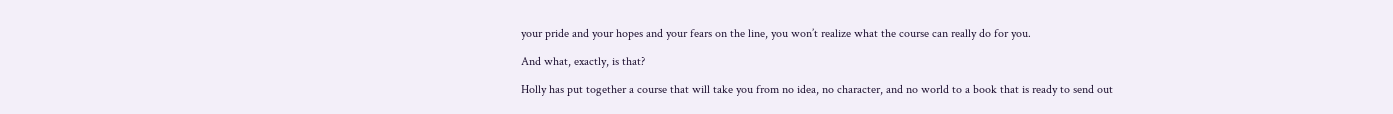your pride and your hopes and your fears on the line, you won’t realize what the course can really do for you.

And what, exactly, is that?

Holly has put together a course that will take you from no idea, no character, and no world to a book that is ready to send out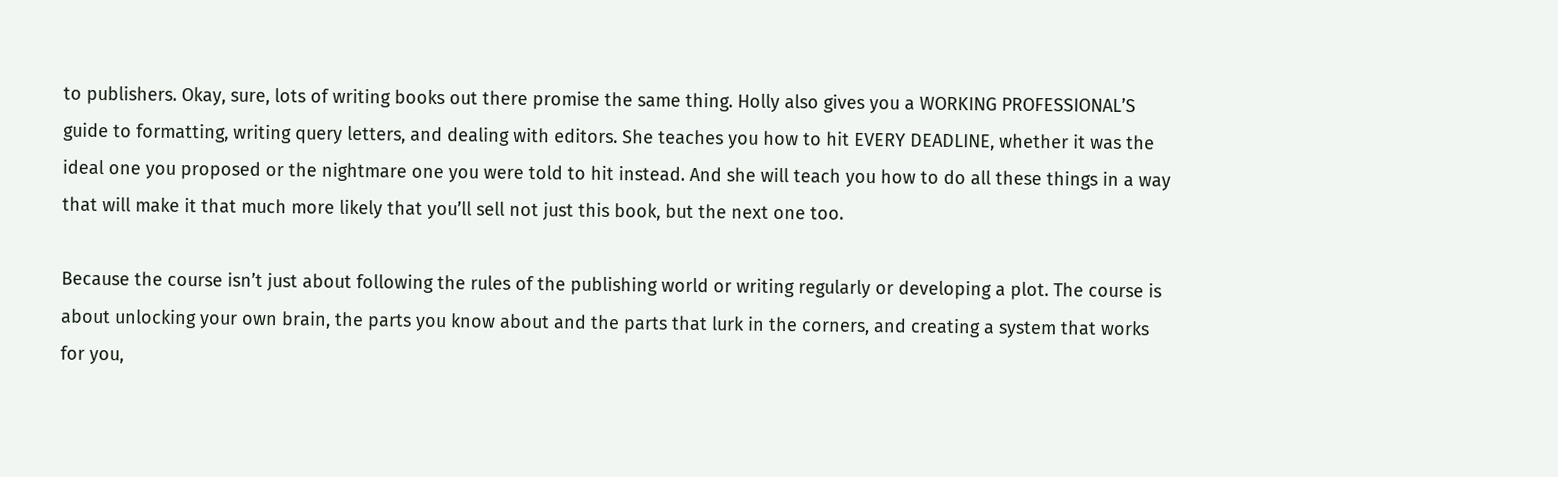to publishers. Okay, sure, lots of writing books out there promise the same thing. Holly also gives you a WORKING PROFESSIONAL’S guide to formatting, writing query letters, and dealing with editors. She teaches you how to hit EVERY DEADLINE, whether it was the ideal one you proposed or the nightmare one you were told to hit instead. And she will teach you how to do all these things in a way that will make it that much more likely that you’ll sell not just this book, but the next one too.

Because the course isn’t just about following the rules of the publishing world or writing regularly or developing a plot. The course is about unlocking your own brain, the parts you know about and the parts that lurk in the corners, and creating a system that works for you,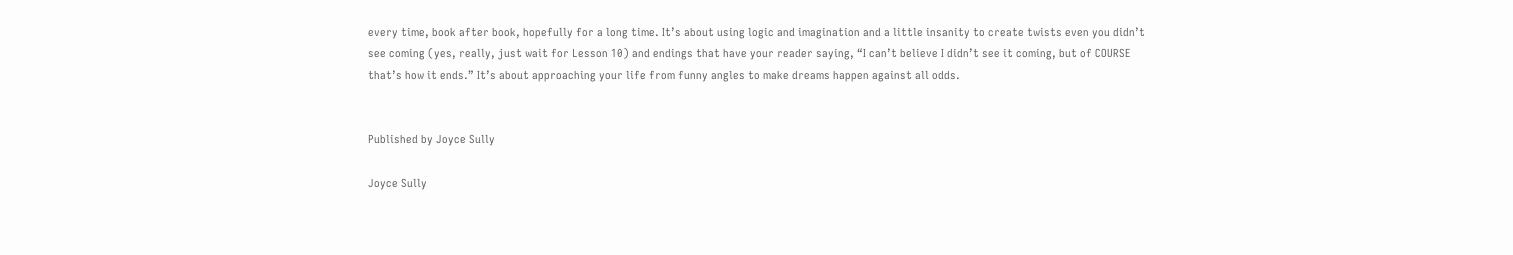every time, book after book, hopefully for a long time. It’s about using logic and imagination and a little insanity to create twists even you didn’t see coming (yes, really, just wait for Lesson 10) and endings that have your reader saying, “I can’t believe I didn’t see it coming, but of COURSE that’s how it ends.” It’s about approaching your life from funny angles to make dreams happen against all odds.


Published by Joyce Sully

Joyce Sully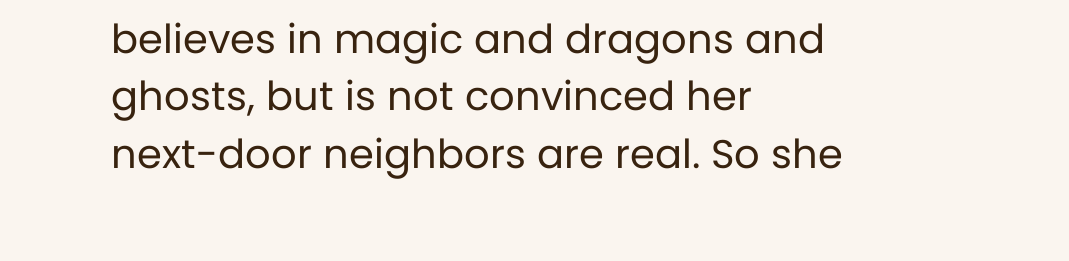believes in magic and dragons and ghosts, but is not convinced her next-door neighbors are real. So she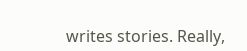writes stories. Really,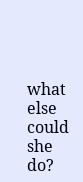what else could she do?